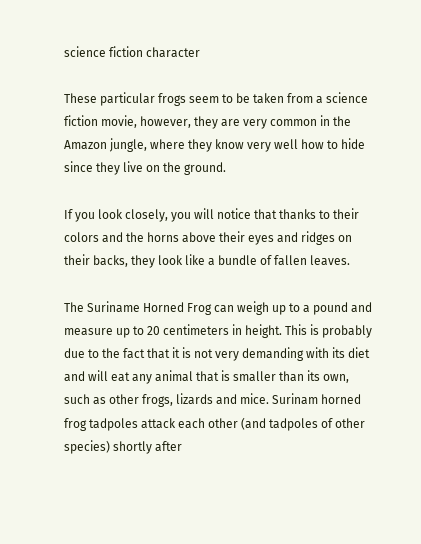science fiction character

These particular frogs seem to be taken from a science fiction movie, however, they are very common in the Amazon jungle, where they know very well how to hide since they live on the ground.

If you look closely, you will notice that thanks to their colors and the horns above their eyes and ridges on their backs, they look like a bundle of fallen leaves.

The Suriname Horned Frog can weigh up to a pound and measure up to 20 centimeters in height. This is probably due to the fact that it is not very demanding with its diet and will eat any animal that is smaller than its own, such as other frogs, lizards and mice. Surinam horned frog tadpoles attack each other (and tadpoles of other species) shortly after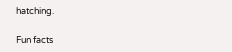hatching.

Fun facts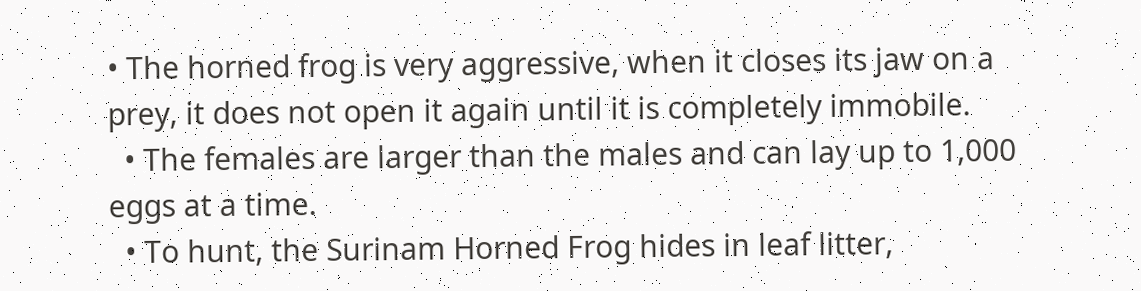• The horned frog is very aggressive, when it closes its jaw on a prey, it does not open it again until it is completely immobile.
  • The females are larger than the males and can lay up to 1,000 eggs at a time.
  • To hunt, the Surinam Horned Frog hides in leaf litter,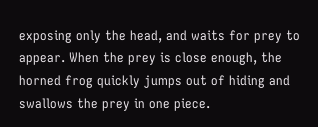exposing only the head, and waits for prey to appear. When the prey is close enough, the horned frog quickly jumps out of hiding and swallows the prey in one piece.